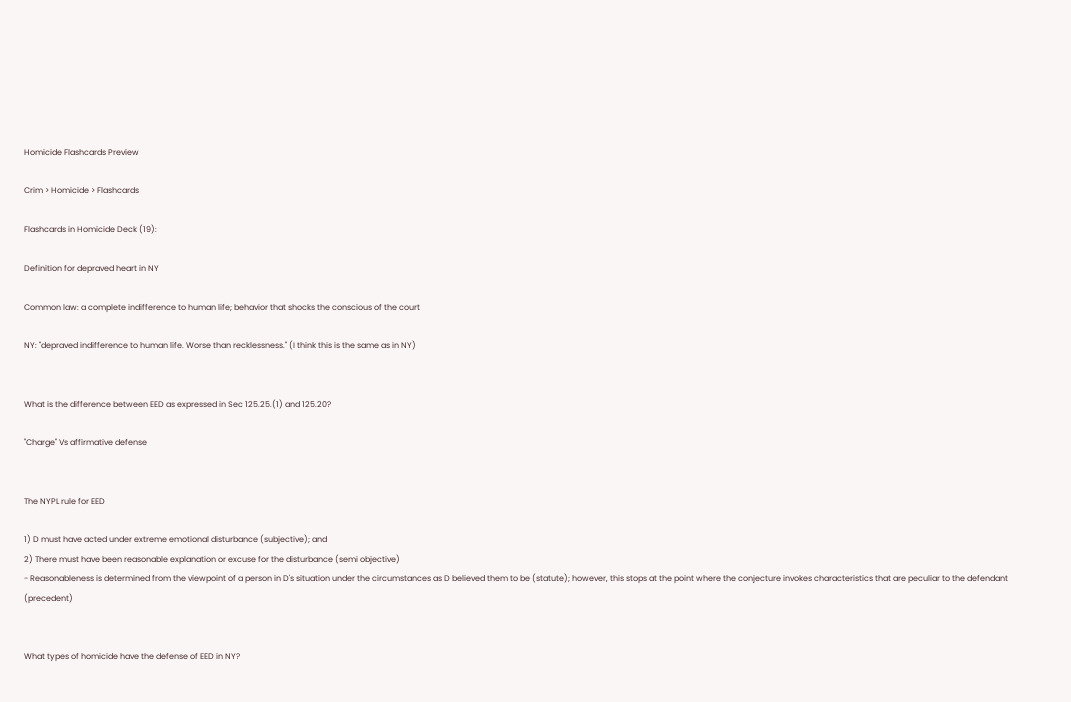Homicide Flashcards Preview

Crim > Homicide > Flashcards

Flashcards in Homicide Deck (19):

Definition for depraved heart in NY

Common law: a complete indifference to human life; behavior that shocks the conscious of the court

NY: "depraved indifference to human life. Worse than recklessness." (I think this is the same as in NY)


What is the difference between EED as expressed in Sec 125.25.(1) and 125.20?

"Charge" Vs affirmative defense


The NYPL rule for EED

1) D must have acted under extreme emotional disturbance (subjective); and
2) There must have been reasonable explanation or excuse for the disturbance (semi objective)
- Reasonableness is determined from the viewpoint of a person in D's situation under the circumstances as D believed them to be (statute); however, this stops at the point where the conjecture invokes characteristics that are peculiar to the defendant (precedent)


What types of homicide have the defense of EED in NY?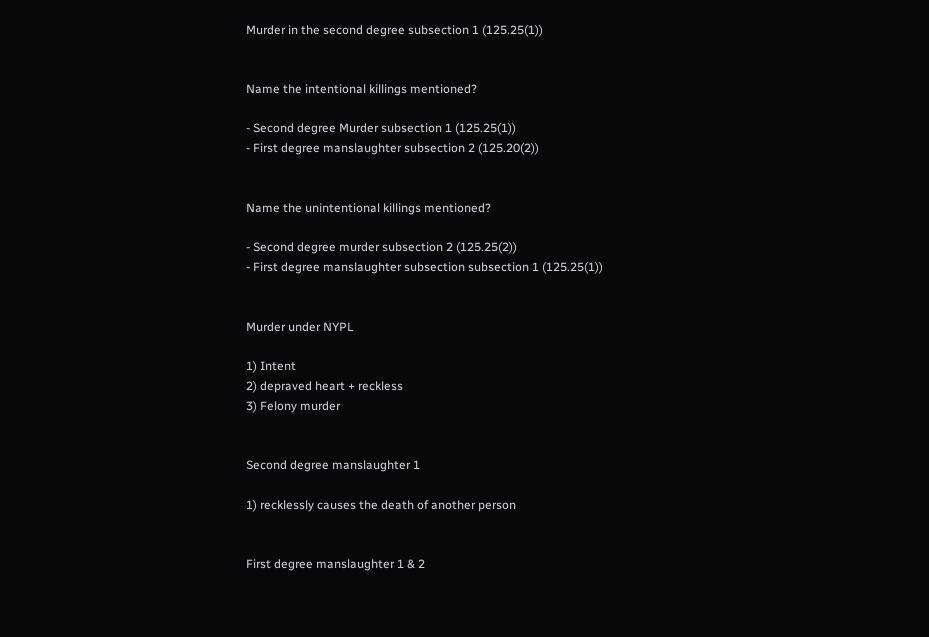Murder in the second degree subsection 1 (125.25(1))


Name the intentional killings mentioned?

- Second degree Murder subsection 1 (125.25(1))
- First degree manslaughter subsection 2 (125.20(2))


Name the unintentional killings mentioned?

- Second degree murder subsection 2 (125.25(2))
- First degree manslaughter subsection subsection 1 (125.25(1))


Murder under NYPL

1) Intent
2) depraved heart + reckless
3) Felony murder


Second degree manslaughter 1

1) recklessly causes the death of another person


First degree manslaughter 1 & 2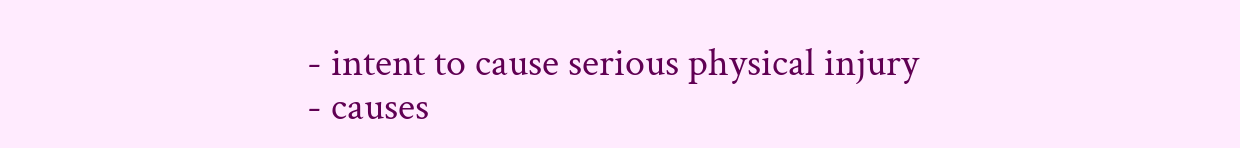- intent to cause serious physical injury
- causes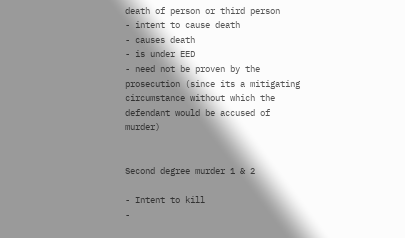death of person or third person
- intent to cause death
- causes death
- is under EED
- need not be proven by the prosecution (since its a mitigating circumstance without which the defendant would be accused of murder)


Second degree murder 1 & 2

- Intent to kill
-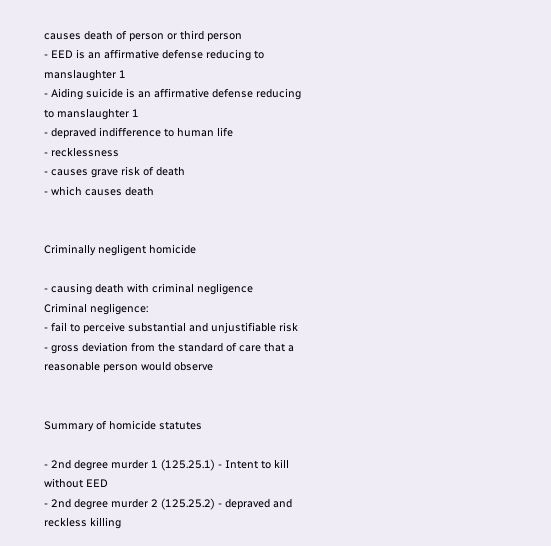causes death of person or third person
- EED is an affirmative defense reducing to manslaughter 1
- Aiding suicide is an affirmative defense reducing to manslaughter 1
- depraved indifference to human life
- recklessness
- causes grave risk of death
- which causes death


Criminally negligent homicide

- causing death with criminal negligence
Criminal negligence:
- fail to perceive substantial and unjustifiable risk
- gross deviation from the standard of care that a reasonable person would observe


Summary of homicide statutes

- 2nd degree murder 1 (125.25.1) - Intent to kill without EED
- 2nd degree murder 2 (125.25.2) - depraved and reckless killing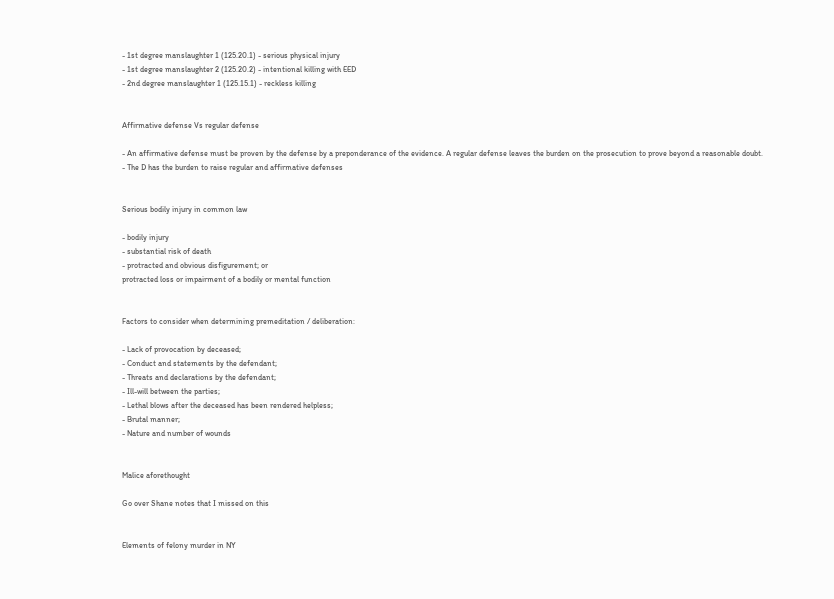- 1st degree manslaughter 1 (125.20.1) - serious physical injury
- 1st degree manslaughter 2 (125.20.2) - intentional killing with EED
- 2nd degree manslaughter 1 (125.15.1) - reckless killing


Affirmative defense Vs regular defense

- An affirmative defense must be proven by the defense by a preponderance of the evidence. A regular defense leaves the burden on the prosecution to prove beyond a reasonable doubt.
- The D has the burden to raise regular and affirmative defenses


Serious bodily injury in common law

- bodily injury
- substantial risk of death
- protracted and obvious disfigurement; or
protracted loss or impairment of a bodily or mental function


Factors to consider when determining premeditation / deliberation:

- Lack of provocation by deceased;
- Conduct and statements by the defendant;
- Threats and declarations by the defendant;
- Ill-will between the parties;
- Lethal blows after the deceased has been rendered helpless;
- Brutal manner;
- Nature and number of wounds


Malice aforethought

Go over Shane notes that I missed on this


Elements of felony murder in NY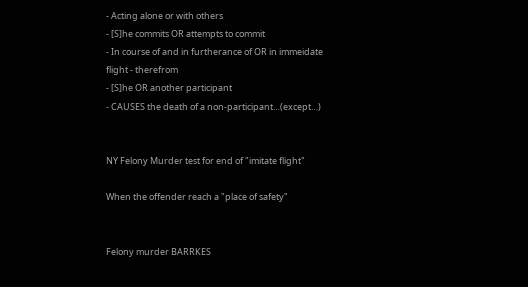- Acting alone or with others
- [S]he commits OR attempts to commit
- In course of and in furtherance of OR in immeidate flight - therefrom
- [S]he OR another participant
- CAUSES the death of a non-participant…(except…)


NY Felony Murder test for end of "imitate flight"

When the offender reach a "place of safety"


Felony murder BARRKES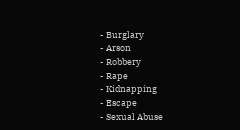- Burglary
- Arson
- Robbery
- Rape
- Kidnapping
- Escape
- Sexual Abuse